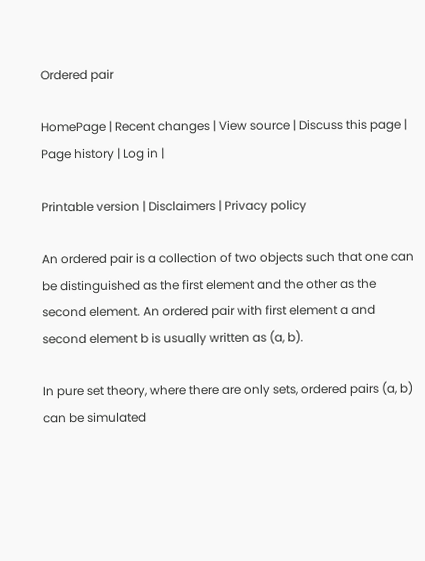Ordered pair

HomePage | Recent changes | View source | Discuss this page | Page history | Log in |

Printable version | Disclaimers | Privacy policy

An ordered pair is a collection of two objects such that one can be distinguished as the first element and the other as the second element. An ordered pair with first element a and second element b is usually written as (a, b).

In pure set theory, where there are only sets, ordered pairs (a, b) can be simulated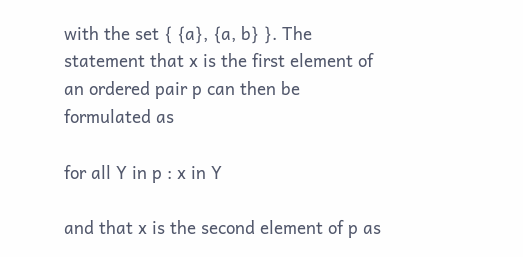with the set { {a}, {a, b} }. The statement that x is the first element of an ordered pair p can then be formulated as

for all Y in p : x in Y

and that x is the second element of p as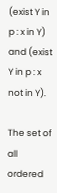(exist Y in p : x in Y) and (exist Y in p : x not in Y).

The set of all ordered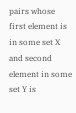pairs whose first element is in some set X and second element in some set Y is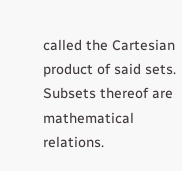called the Cartesian product of said sets. Subsets thereof are mathematical relations.